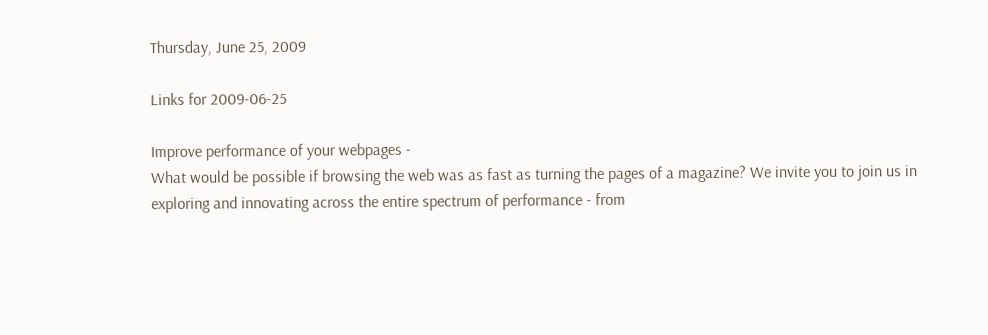Thursday, June 25, 2009

Links for 2009-06-25

Improve performance of your webpages -
What would be possible if browsing the web was as fast as turning the pages of a magazine? We invite you to join us in exploring and innovating across the entire spectrum of performance - from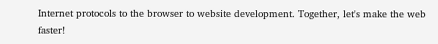Internet protocols to the browser to website development. Together, let's make the web faster!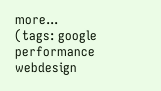more...
(tags: google performance webdesign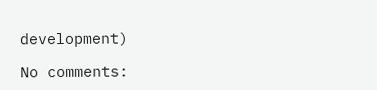development)

No comments: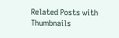Related Posts with Thumbnails